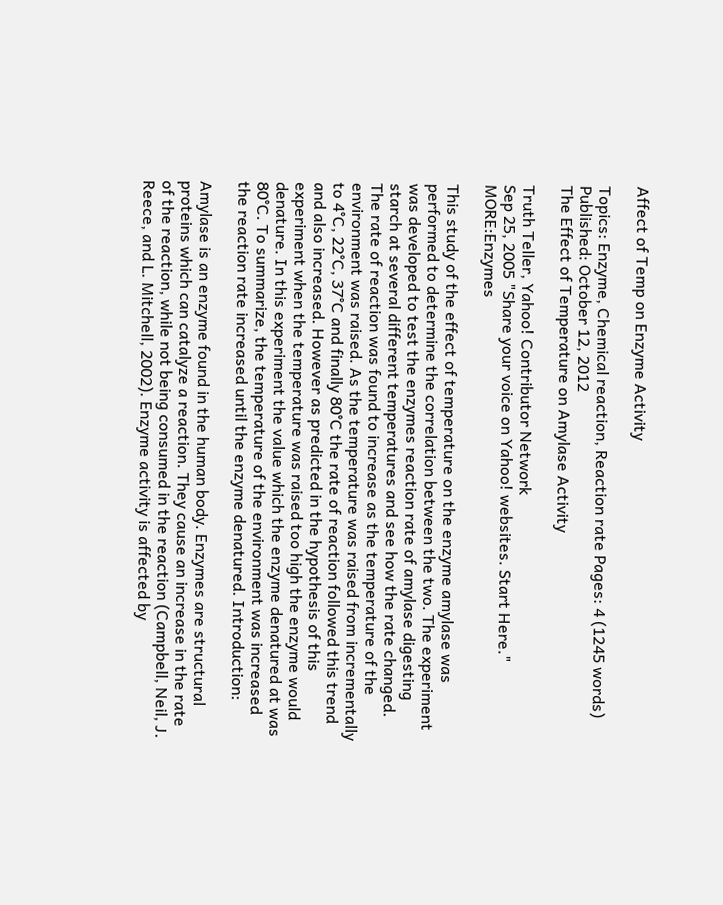Affect of Temp on Enzyme Activity

Topics: Enzyme, Chemical reaction, Reaction rate Pages: 4 (1245 words) Published: October 12, 2012
The Effect of Temperature on Amylase Activity

Truth Teller, Yahoo! Contributor Network
Sep 25, 2005 "Share your voice on Yahoo! websites. Start Here." MORE:Enzymes

This study of the effect of temperature on the enzyme amylase was performed to determine the correlation between the two. The experiment was developed to test the enzymes reaction rate of amylase digesting starch at several different temperatures and see how the rate changed. The rate of reaction was found to increase as the temperature of the environment was raised. As the temperature was raised from incrementally to 4°C, 22°C, 37°C and finally 80°C the rate of reaction followed this trend and also increased. However as predicted in the hypothesis of this experiment when the temperature was raised too high the enzyme would denature. In this experiment the value which the enzyme denatured at was 80°C. To summarize, the temperature of the environment was increased the reaction rate increased until the enzyme denatured. Introduction:

Amylase is an enzyme found in the human body. Enzymes are structural proteins which can catalyze a reaction. They cause an increase in the rate of the reaction, while not being consumed in the reaction (Campbell, Neil, J. Reece, and L. Mitchell, 2002). Enzyme activity is affected by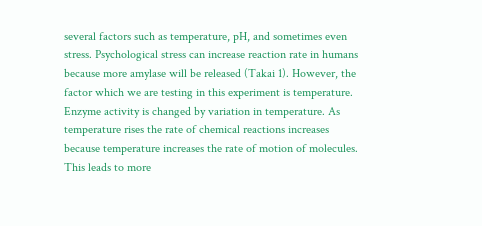several factors such as temperature, pH, and sometimes even stress. Psychological stress can increase reaction rate in humans because more amylase will be released (Takai 1). However, the factor which we are testing in this experiment is temperature. Enzyme activity is changed by variation in temperature. As temperature rises the rate of chemical reactions increases because temperature increases the rate of motion of molecules. This leads to more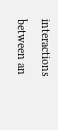interactions between an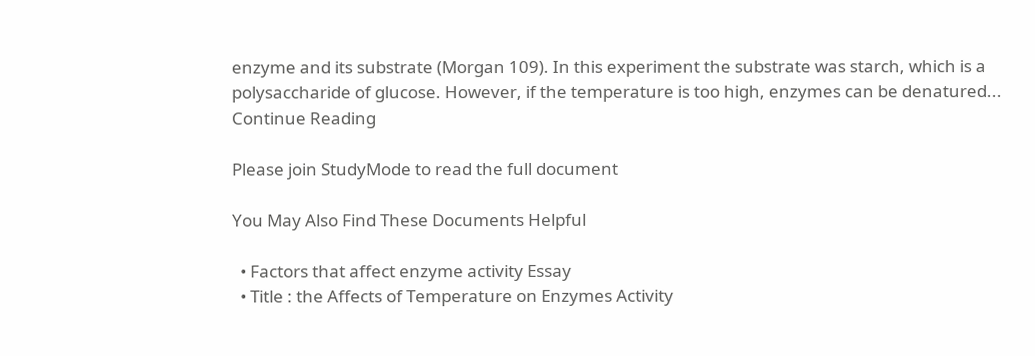enzyme and its substrate (Morgan 109). In this experiment the substrate was starch, which is a polysaccharide of glucose. However, if the temperature is too high, enzymes can be denatured...
Continue Reading

Please join StudyMode to read the full document

You May Also Find These Documents Helpful

  • Factors that affect enzyme activity Essay
  • Title : the Affects of Temperature on Enzymes Activity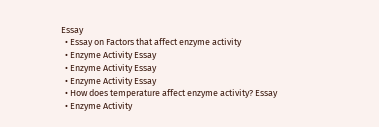Essay
  • Essay on Factors that affect enzyme activity
  • Enzyme Activity Essay
  • Enzyme Activity Essay
  • Enzyme Activity Essay
  • How does temperature affect enzyme activity? Essay
  • Enzyme Activity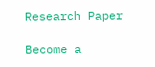Research Paper

Become a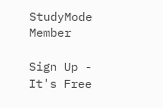StudyMode Member

Sign Up - It's Free